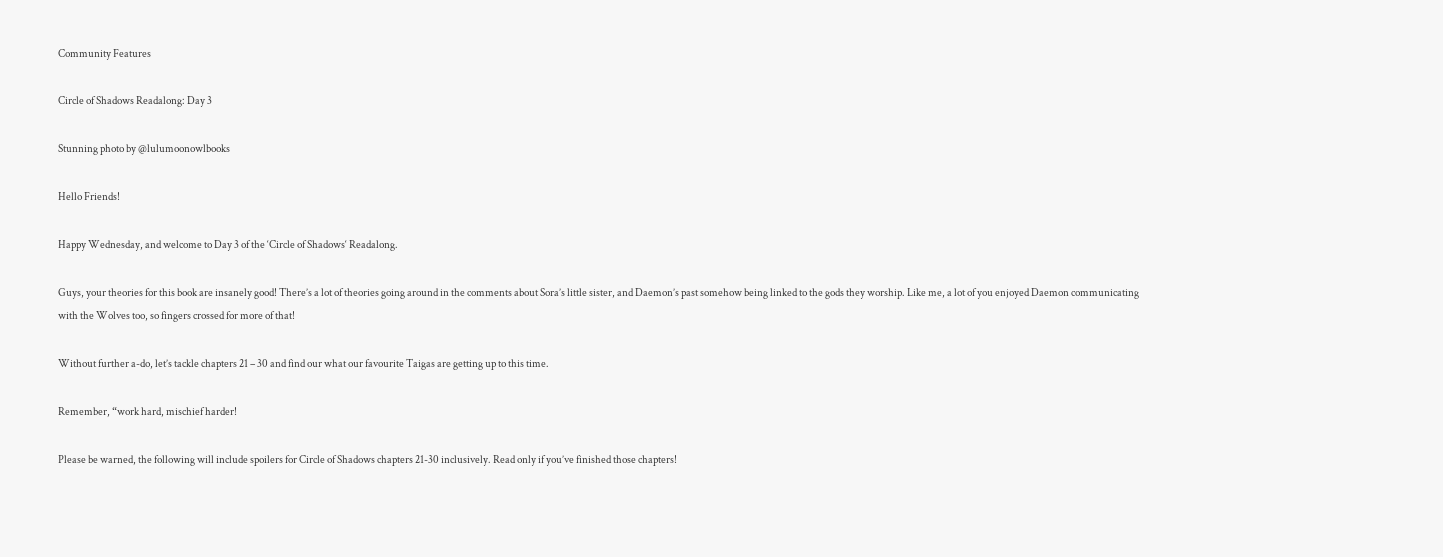Community Features

Circle of Shadows Readalong: Day 3

Stunning photo by @lulumoonowlbooks

Hello Friends!

Happy Wednesday, and welcome to Day 3 of the ‘Circle of Shadows‘ Readalong.

Guys, your theories for this book are insanely good! There’s a lot of theories going around in the comments about Sora’s little sister, and Daemon’s past somehow being linked to the gods they worship. Like me, a lot of you enjoyed Daemon communicating with the Wolves too, so fingers crossed for more of that!

Without further a-do, let’s tackle chapters 21 – 30 and find our what our favourite Taigas are getting up to this time.

Remember, “work hard, mischief harder!

Please be warned, the following will include spoilers for Circle of Shadows chapters 21-30 inclusively. Read only if you’ve finished those chapters!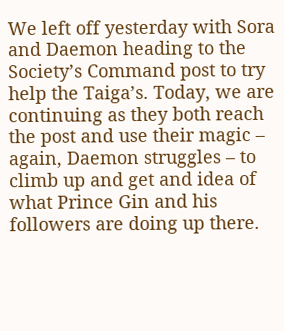We left off yesterday with Sora and Daemon heading to the Society’s Command post to try help the Taiga’s. Today, we are continuing as they both reach the post and use their magic – again, Daemon struggles – to climb up and get and idea of what Prince Gin and his followers are doing up there.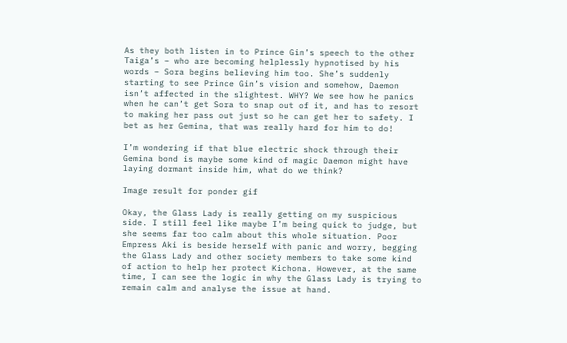As they both listen in to Prince Gin’s speech to the other Taiga’s – who are becoming helplessly hypnotised by his words – Sora begins believing him too. She’s suddenly starting to see Prince Gin’s vision and somehow, Daemon isn’t affected in the slightest. WHY? We see how he panics when he can’t get Sora to snap out of it, and has to resort to making her pass out just so he can get her to safety. I bet as her Gemina, that was really hard for him to do!

I’m wondering if that blue electric shock through their Gemina bond is maybe some kind of magic Daemon might have laying dormant inside him, what do we think?

Image result for ponder gif

Okay, the Glass Lady is really getting on my suspicious side. I still feel like maybe I’m being quick to judge, but she seems far too calm about this whole situation. Poor Empress Aki is beside herself with panic and worry, begging the Glass Lady and other society members to take some kind of action to help her protect Kichona. However, at the same time, I can see the logic in why the Glass Lady is trying to remain calm and analyse the issue at hand.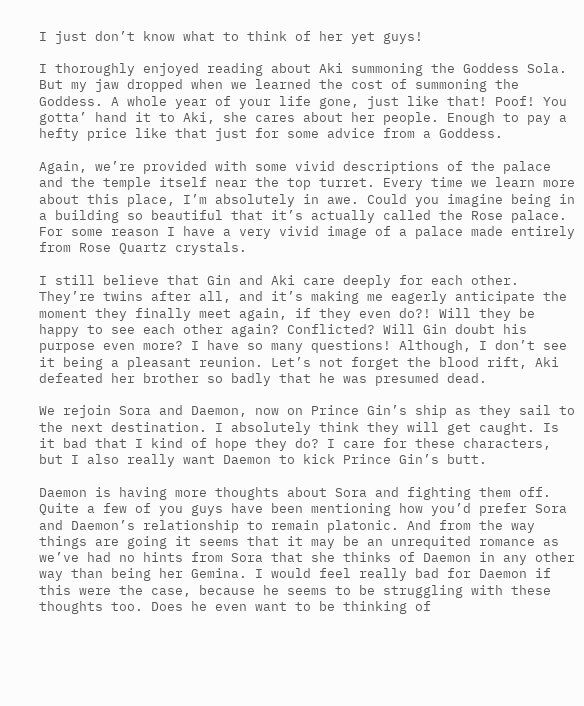I just don’t know what to think of her yet guys!

I thoroughly enjoyed reading about Aki summoning the Goddess Sola. But my jaw dropped when we learned the cost of summoning the Goddess. A whole year of your life gone, just like that! Poof! You gotta’ hand it to Aki, she cares about her people. Enough to pay a hefty price like that just for some advice from a Goddess.

Again, we’re provided with some vivid descriptions of the palace and the temple itself near the top turret. Every time we learn more about this place, I’m absolutely in awe. Could you imagine being in a building so beautiful that it’s actually called the Rose palace. For some reason I have a very vivid image of a palace made entirely from Rose Quartz crystals.

I still believe that Gin and Aki care deeply for each other. They’re twins after all, and it’s making me eagerly anticipate the moment they finally meet again, if they even do?! Will they be happy to see each other again? Conflicted? Will Gin doubt his purpose even more? I have so many questions! Although, I don’t see it being a pleasant reunion. Let’s not forget the blood rift, Aki defeated her brother so badly that he was presumed dead.

We rejoin Sora and Daemon, now on Prince Gin’s ship as they sail to the next destination. I absolutely think they will get caught. Is it bad that I kind of hope they do? I care for these characters, but I also really want Daemon to kick Prince Gin’s butt.

Daemon is having more thoughts about Sora and fighting them off. Quite a few of you guys have been mentioning how you’d prefer Sora and Daemon’s relationship to remain platonic. And from the way things are going it seems that it may be an unrequited romance as we’ve had no hints from Sora that she thinks of Daemon in any other way than being her Gemina. I would feel really bad for Daemon if this were the case, because he seems to be struggling with these thoughts too. Does he even want to be thinking of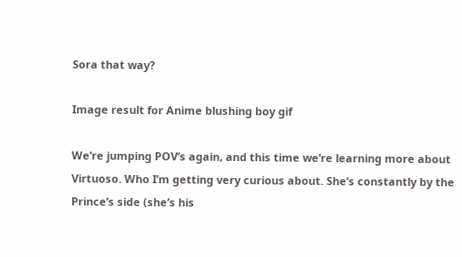Sora that way?

Image result for Anime blushing boy gif

We’re jumping POV’s again, and this time we’re learning more about Virtuoso. Who I’m getting very curious about. She’s constantly by the Prince’s side (she’s his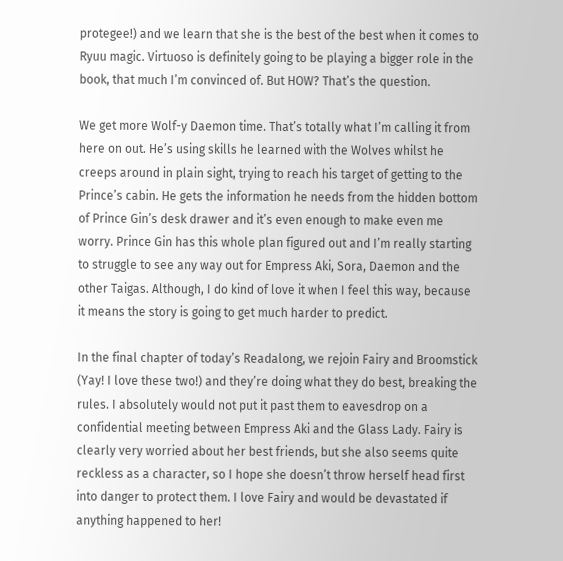protegee!) and we learn that she is the best of the best when it comes to Ryuu magic. Virtuoso is definitely going to be playing a bigger role in the book, that much I’m convinced of. But HOW? That’s the question.

We get more Wolf-y Daemon time. That’s totally what I’m calling it from here on out. He’s using skills he learned with the Wolves whilst he creeps around in plain sight, trying to reach his target of getting to the Prince’s cabin. He gets the information he needs from the hidden bottom of Prince Gin’s desk drawer and it’s even enough to make even me worry. Prince Gin has this whole plan figured out and I’m really starting to struggle to see any way out for Empress Aki, Sora, Daemon and the other Taigas. Although, I do kind of love it when I feel this way, because it means the story is going to get much harder to predict.

In the final chapter of today’s Readalong, we rejoin Fairy and Broomstick (Yay! I love these two!) and they’re doing what they do best, breaking the rules. I absolutely would not put it past them to eavesdrop on a confidential meeting between Empress Aki and the Glass Lady. Fairy is clearly very worried about her best friends, but she also seems quite reckless as a character, so I hope she doesn’t throw herself head first into danger to protect them. I love Fairy and would be devastated if anything happened to her!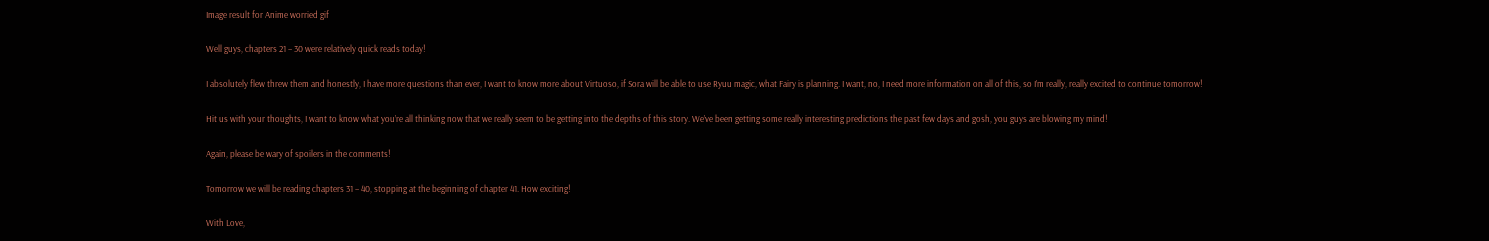Image result for Anime worried gif

Well guys, chapters 21 – 30 were relatively quick reads today!

I absolutely flew threw them and honestly, I have more questions than ever, I want to know more about Virtuoso, if Sora will be able to use Ryuu magic, what Fairy is planning. I want, no, I need more information on all of this, so I’m really, really excited to continue tomorrow!

Hit us with your thoughts, I want to know what you’re all thinking now that we really seem to be getting into the depths of this story. We’ve been getting some really interesting predictions the past few days and gosh, you guys are blowing my mind!

Again, please be wary of spoilers in the comments!

Tomorrow we will be reading chapters 31 – 40, stopping at the beginning of chapter 41. How exciting!

With Love,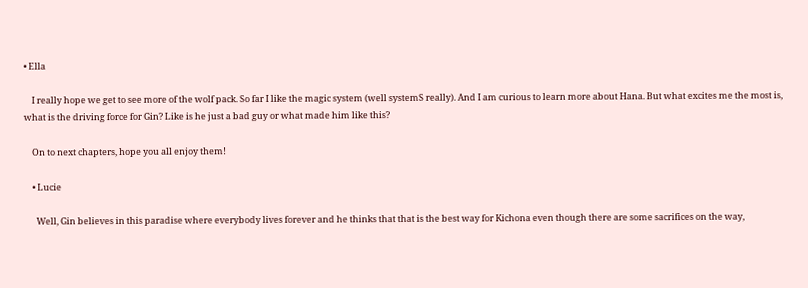• Ella

    I really hope we get to see more of the wolf pack. So far I like the magic system (well systemS really). And I am curious to learn more about Hana. But what excites me the most is, what is the driving force for Gin? Like is he just a bad guy or what made him like this?

    On to next chapters, hope you all enjoy them!

    • Lucie

      Well, Gin believes in this paradise where everybody lives forever and he thinks that that is the best way for Kichona even though there are some sacrifices on the way,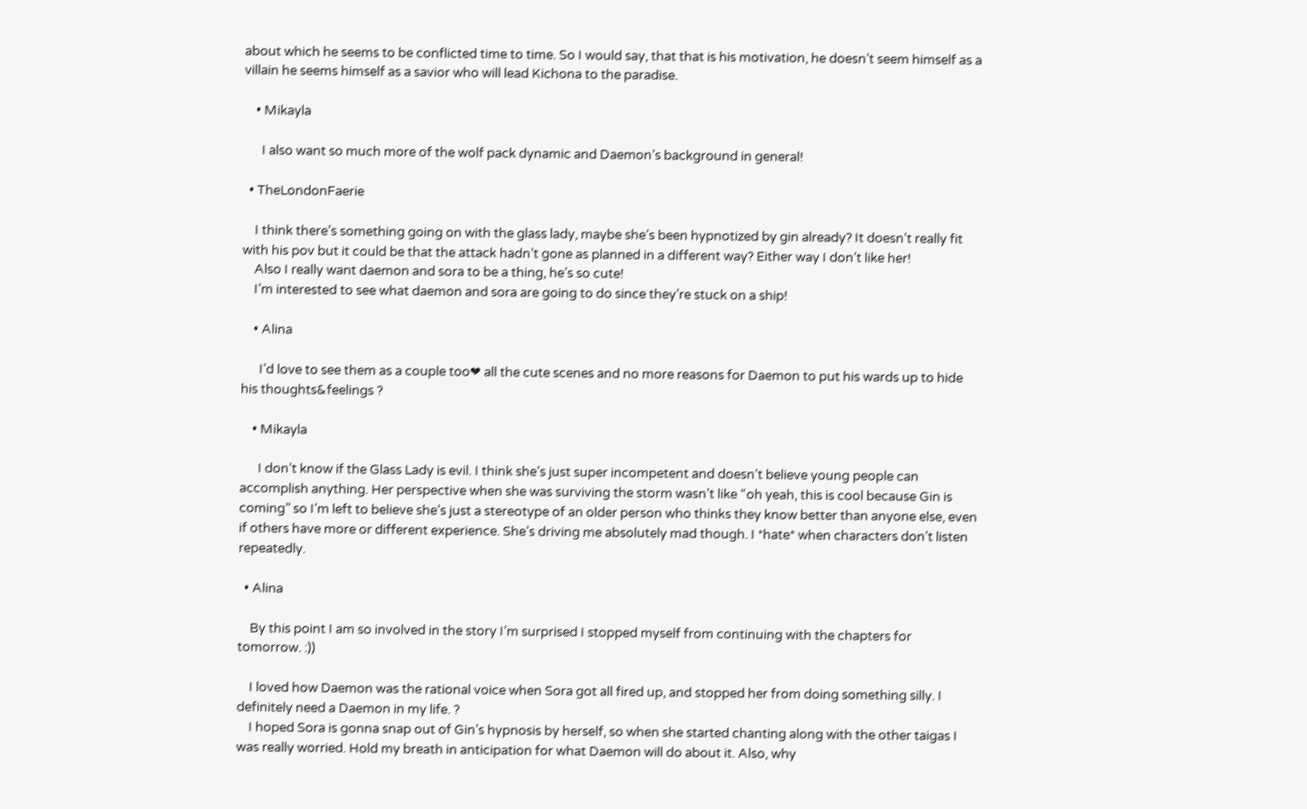about which he seems to be conflicted time to time. So I would say, that that is his motivation, he doesn’t seem himself as a villain he seems himself as a savior who will lead Kichona to the paradise.

    • Mikayla

      I also want so much more of the wolf pack dynamic and Daemon’s background in general!

  • TheLondonFaerie

    I think there’s something going on with the glass lady, maybe she’s been hypnotized by gin already? It doesn’t really fit with his pov but it could be that the attack hadn’t gone as planned in a different way? Either way I don’t like her!
    Also I really want daemon and sora to be a thing, he’s so cute!
    I’m interested to see what daemon and sora are going to do since they’re stuck on a ship!

    • Alina

      I’d love to see them as a couple too❤ all the cute scenes and no more reasons for Daemon to put his wards up to hide his thoughts&feelings ?

    • Mikayla

      I don’t know if the Glass Lady is evil. I think she’s just super incompetent and doesn’t believe young people can accomplish anything. Her perspective when she was surviving the storm wasn’t like “oh yeah, this is cool because Gin is coming” so I’m left to believe she’s just a stereotype of an older person who thinks they know better than anyone else, even if others have more or different experience. She’s driving me absolutely mad though. I *hate* when characters don’t listen repeatedly.

  • Alina

    By this point I am so involved in the story I’m surprised I stopped myself from continuing with the chapters for tomorrow. :))

    I loved how Daemon was the rational voice when Sora got all fired up, and stopped her from doing something silly. I definitely need a Daemon in my life. ?
    I hoped Sora is gonna snap out of Gin’s hypnosis by herself, so when she started chanting along with the other taigas I was really worried. Hold my breath in anticipation for what Daemon will do about it. Also, why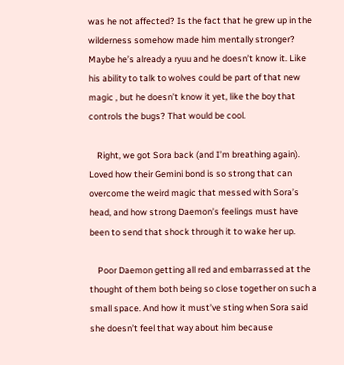was he not affected? Is the fact that he grew up in the wilderness somehow made him mentally stronger? Maybe he’s already a ryuu and he doesn’t know it. Like his ability to talk to wolves could be part of that new magic , but he doesn’t know it yet, like the boy that controls the bugs? That would be cool.

    Right, we got Sora back (and I’m breathing again). Loved how their Gemini bond is so strong that can overcome the weird magic that messed with Sora’s head, and how strong Daemon’s feelings must have been to send that shock through it to wake her up.

    Poor Daemon getting all red and embarrassed at the thought of them both being so close together on such a small space. And how it must’ve sting when Sora said she doesn’t feel that way about him because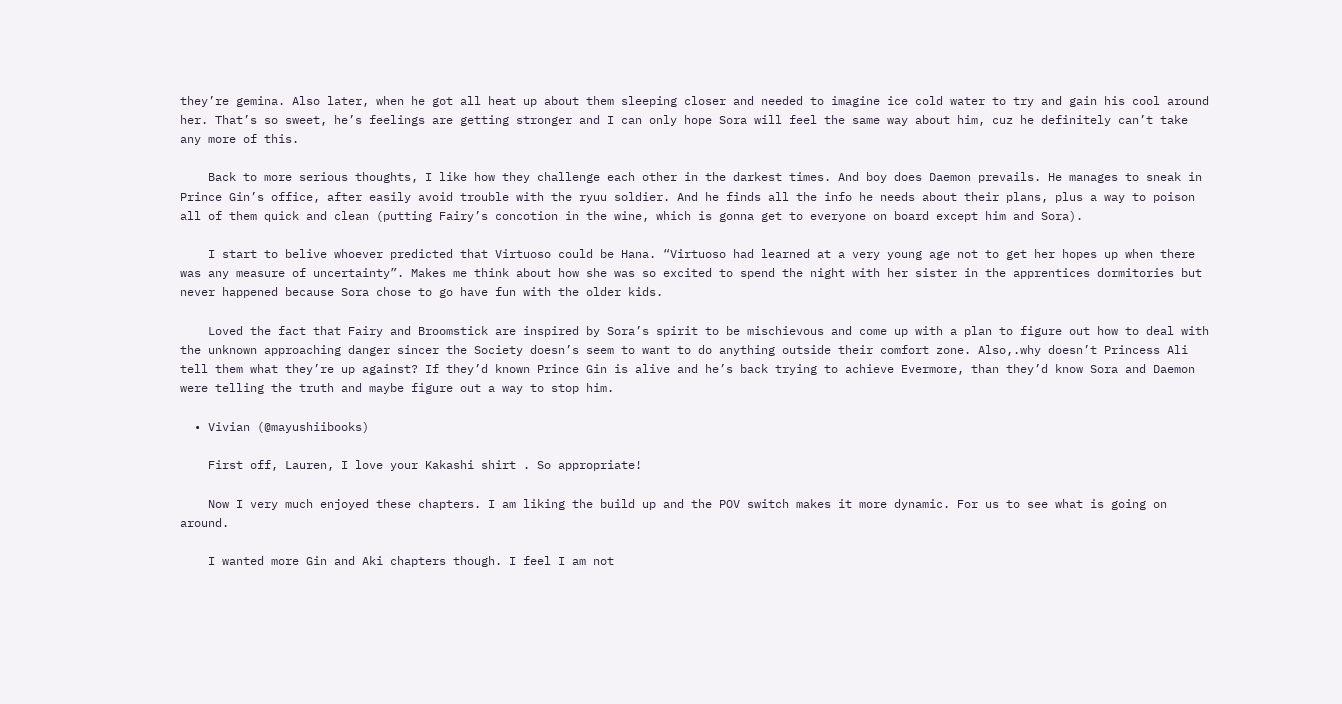they’re gemina. Also later, when he got all heat up about them sleeping closer and needed to imagine ice cold water to try and gain his cool around her. That’s so sweet, he’s feelings are getting stronger and I can only hope Sora will feel the same way about him, cuz he definitely can’t take any more of this.

    Back to more serious thoughts, I like how they challenge each other in the darkest times. And boy does Daemon prevails. He manages to sneak in Prince Gin’s office, after easily avoid trouble with the ryuu soldier. And he finds all the info he needs about their plans, plus a way to poison all of them quick and clean (putting Fairy’s concotion in the wine, which is gonna get to everyone on board except him and Sora).

    I start to belive whoever predicted that Virtuoso could be Hana. “Virtuoso had learned at a very young age not to get her hopes up when there was any measure of uncertainty”. Makes me think about how she was so excited to spend the night with her sister in the apprentices dormitories but never happened because Sora chose to go have fun with the older kids.

    Loved the fact that Fairy and Broomstick are inspired by Sora’s spirit to be mischievous and come up with a plan to figure out how to deal with the unknown approaching danger sincer the Society doesn’s seem to want to do anything outside their comfort zone. Also,.why doesn’t Princess Ali tell them what they’re up against? If they’d known Prince Gin is alive and he’s back trying to achieve Evermore, than they’d know Sora and Daemon were telling the truth and maybe figure out a way to stop him.

  • Vivian (@mayushiibooks)

    First off, Lauren, I love your Kakashi shirt . So appropriate!

    Now I very much enjoyed these chapters. I am liking the build up and the POV switch makes it more dynamic. For us to see what is going on around.

    I wanted more Gin and Aki chapters though. I feel I am not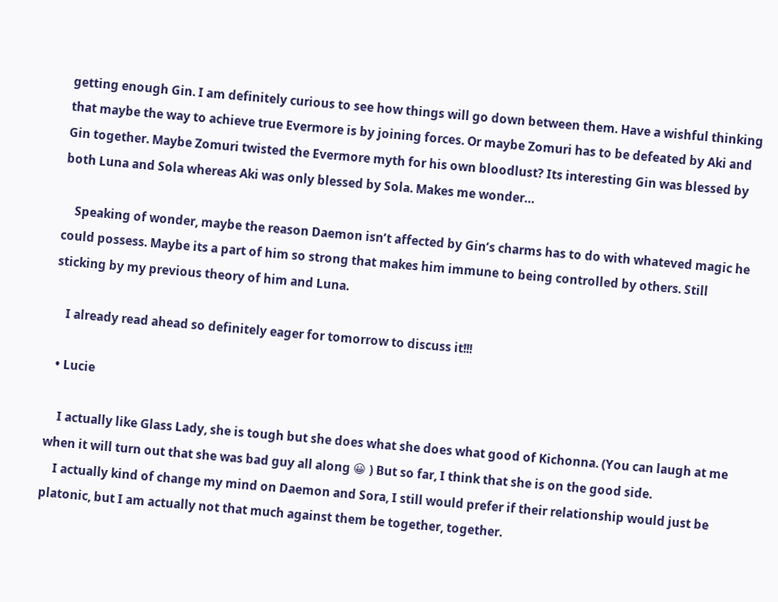getting enough Gin. I am definitely curious to see how things will go down between them. Have a wishful thinking that maybe the way to achieve true Evermore is by joining forces. Or maybe Zomuri has to be defeated by Aki and Gin together. Maybe Zomuri twisted the Evermore myth for his own bloodlust? Its interesting Gin was blessed by both Luna and Sola whereas Aki was only blessed by Sola. Makes me wonder…

    Speaking of wonder, maybe the reason Daemon isn’t affected by Gin’s charms has to do with whateved magic he could possess. Maybe its a part of him so strong that makes him immune to being controlled by others. Still sticking by my previous theory of him and Luna.

    I already read ahead so definitely eager for tomorrow to discuss it!!!

  • Lucie

    I actually like Glass Lady, she is tough but she does what she does what good of Kichonna. (You can laugh at me when it will turn out that she was bad guy all along 😀 ) But so far, I think that she is on the good side.
    I actually kind of change my mind on Daemon and Sora, I still would prefer if their relationship would just be platonic, but I am actually not that much against them be together, together.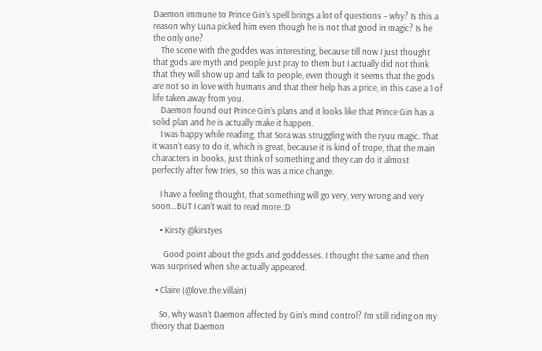Daemon immune to Prince Gin’s spell brings a lot of questions – why? Is this a reason why Luna picked him even though he is not that good in magic? Is he the only one?
    The scene with the goddes was interesting, because till now I just thought that gods are myth and people just pray to them but I actually did not think that they will show up and talk to people, even though it seems that the gods are not so in love with humans and that their help has a price, in this case a 1 of life taken away from you.
    Daemon found out Prince Gin’s plans and it looks like that Prince Gin has a solid plan and he is actually make it happen.
    I was happy while reading, that Sora was struggling with the ryuu magic. That it wasn’t easy to do it, which is great, because it is kind of trope, that the main characters in books, just think of something and they can do it almost perfectly after few tries, so this was a nice change.

    I have a feeling thought, that something will go very, very wrong and very soon…BUT I can’t wait to read more.:D

    • Kirsty @kirstyes

      Good point about the gods and goddesses. I thought the same and then was surprised when she actually appeared.

  • Claire (@love.the.villain)

    So, why wasn’t Daemon affected by Gin’s mind control? I’m still riding on my theory that Daemon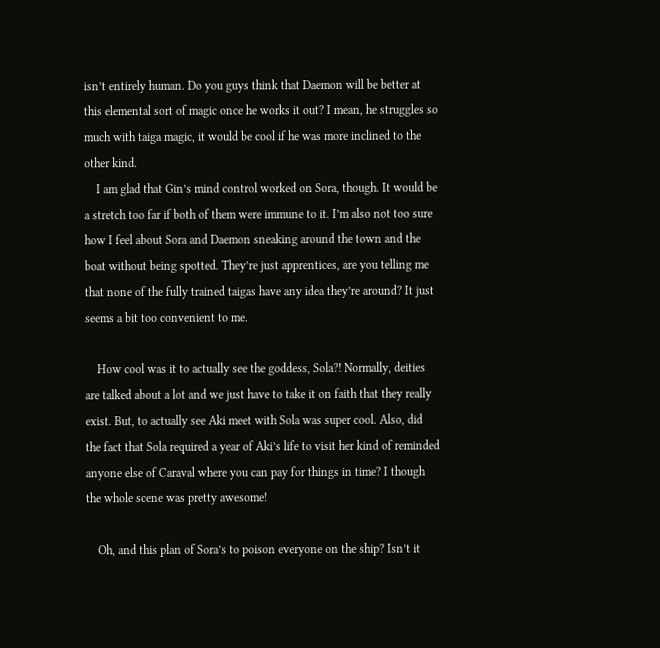isn’t entirely human. Do you guys think that Daemon will be better at this elemental sort of magic once he works it out? I mean, he struggles so much with taiga magic, it would be cool if he was more inclined to the other kind.
    I am glad that Gin’s mind control worked on Sora, though. It would be a stretch too far if both of them were immune to it. I’m also not too sure how I feel about Sora and Daemon sneaking around the town and the boat without being spotted. They’re just apprentices, are you telling me that none of the fully trained taigas have any idea they’re around? It just seems a bit too convenient to me.

    How cool was it to actually see the goddess, Sola?! Normally, deities are talked about a lot and we just have to take it on faith that they really exist. But, to actually see Aki meet with Sola was super cool. Also, did the fact that Sola required a year of Aki’s life to visit her kind of reminded anyone else of Caraval where you can pay for things in time? I though the whole scene was pretty awesome!

    Oh, and this plan of Sora’s to poison everyone on the ship? Isn’t it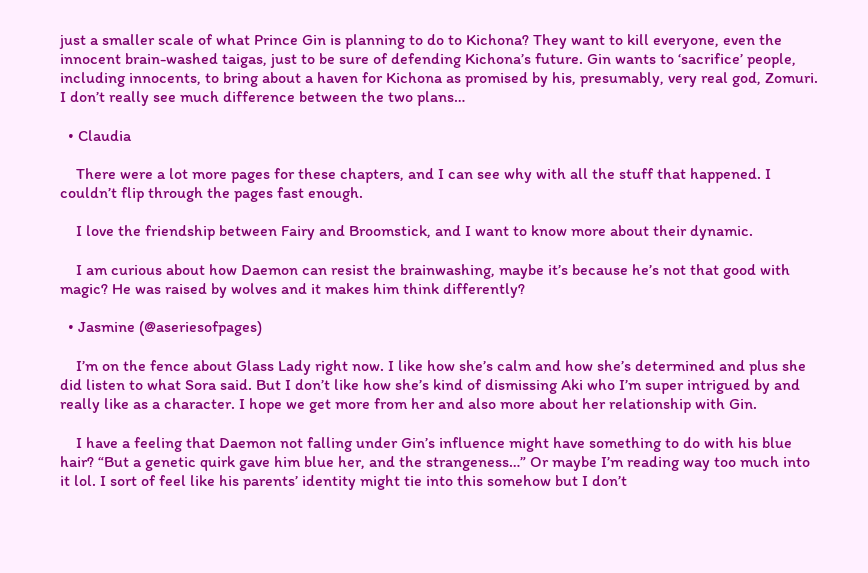just a smaller scale of what Prince Gin is planning to do to Kichona? They want to kill everyone, even the innocent brain-washed taigas, just to be sure of defending Kichona’s future. Gin wants to ‘sacrifice’ people, including innocents, to bring about a haven for Kichona as promised by his, presumably, very real god, Zomuri. I don’t really see much difference between the two plans…

  • Claudia

    There were a lot more pages for these chapters, and I can see why with all the stuff that happened. I couldn’t flip through the pages fast enough.

    I love the friendship between Fairy and Broomstick, and I want to know more about their dynamic.

    I am curious about how Daemon can resist the brainwashing, maybe it’s because he’s not that good with magic? He was raised by wolves and it makes him think differently?

  • Jasmine (@aseriesofpages)

    I’m on the fence about Glass Lady right now. I like how she’s calm and how she’s determined and plus she did listen to what Sora said. But I don’t like how she’s kind of dismissing Aki who I’m super intrigued by and really like as a character. I hope we get more from her and also more about her relationship with Gin.

    I have a feeling that Daemon not falling under Gin’s influence might have something to do with his blue hair? “But a genetic quirk gave him blue her, and the strangeness…” Or maybe I’m reading way too much into it lol. I sort of feel like his parents’ identity might tie into this somehow but I don’t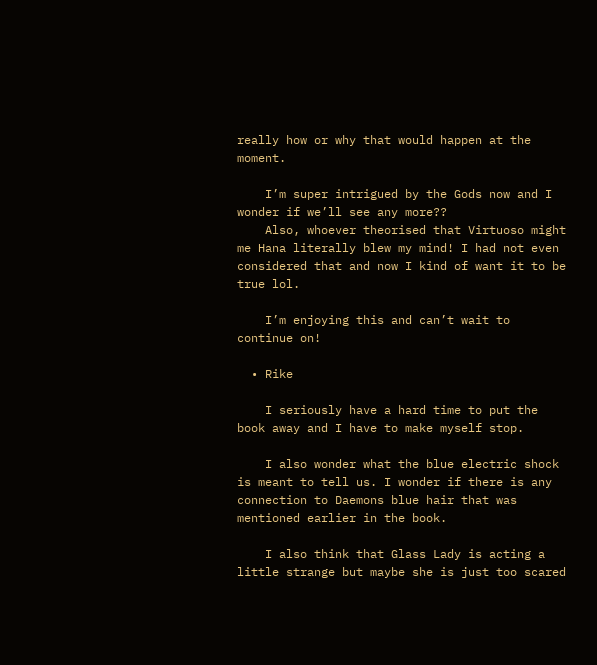really how or why that would happen at the moment.

    I’m super intrigued by the Gods now and I wonder if we’ll see any more??
    Also, whoever theorised that Virtuoso might me Hana literally blew my mind! I had not even considered that and now I kind of want it to be true lol.

    I’m enjoying this and can’t wait to continue on!

  • Rike

    I seriously have a hard time to put the book away and I have to make myself stop.

    I also wonder what the blue electric shock is meant to tell us. I wonder if there is any connection to Daemons blue hair that was mentioned earlier in the book.

    I also think that Glass Lady is acting a little strange but maybe she is just too scared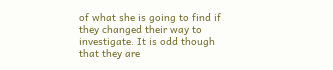of what she is going to find if they changed their way to investigate. It is odd though that they are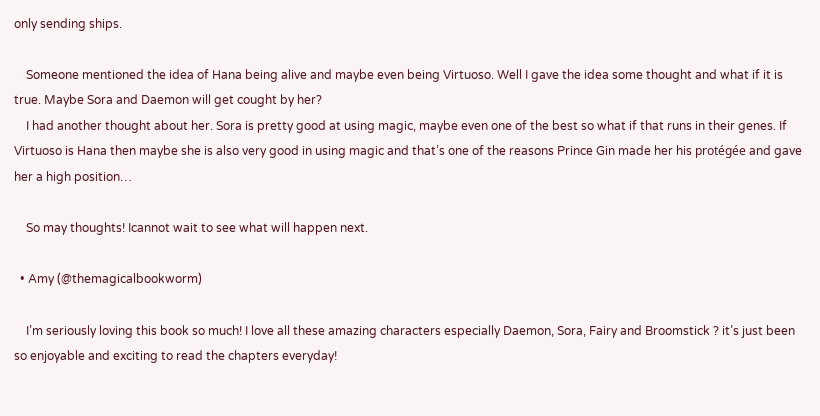only sending ships.

    Someone mentioned the idea of Hana being alive and maybe even being Virtuoso. Well I gave the idea some thought and what if it is true. Maybe Sora and Daemon will get cought by her?
    I had another thought about her. Sora is pretty good at using magic, maybe even one of the best so what if that runs in their genes. If Virtuoso is Hana then maybe she is also very good in using magic and that’s one of the reasons Prince Gin made her his protégée and gave her a high position…

    So may thoughts! Icannot wait to see what will happen next.

  • Amy (@themagicalbookworm)

    I’m seriously loving this book so much! I love all these amazing characters especially Daemon, Sora, Fairy and Broomstick ? it’s just been so enjoyable and exciting to read the chapters everyday!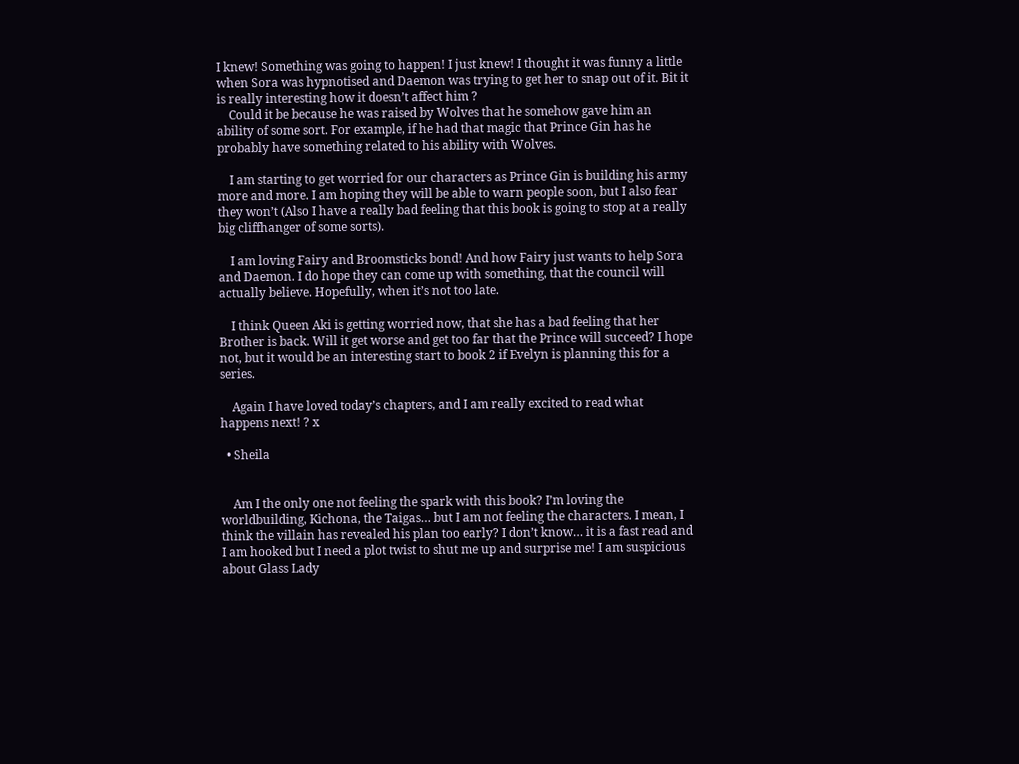I knew! Something was going to happen! I just knew! I thought it was funny a little when Sora was hypnotised and Daemon was trying to get her to snap out of it. Bit it is really interesting how it doesn’t affect him ?
    Could it be because he was raised by Wolves that he somehow gave him an ability of some sort. For example, if he had that magic that Prince Gin has he probably have something related to his ability with Wolves.

    I am starting to get worried for our characters as Prince Gin is building his army more and more. I am hoping they will be able to warn people soon, but I also fear they won’t (Also I have a really bad feeling that this book is going to stop at a really big cliffhanger of some sorts).

    I am loving Fairy and Broomsticks bond! And how Fairy just wants to help Sora and Daemon. I do hope they can come up with something, that the council will actually believe. Hopefully, when it’s not too late.

    I think Queen Aki is getting worried now, that she has a bad feeling that her Brother is back. Will it get worse and get too far that the Prince will succeed? I hope not, but it would be an interesting start to book 2 if Evelyn is planning this for a series.

    Again I have loved today’s chapters, and I am really excited to read what happens next! ? x

  • Sheila


    Am I the only one not feeling the spark with this book? I’m loving the worldbuilding, Kichona, the Taigas… but I am not feeling the characters. I mean, I think the villain has revealed his plan too early? I don’t know… it is a fast read and I am hooked but I need a plot twist to shut me up and surprise me! I am suspicious about Glass Lady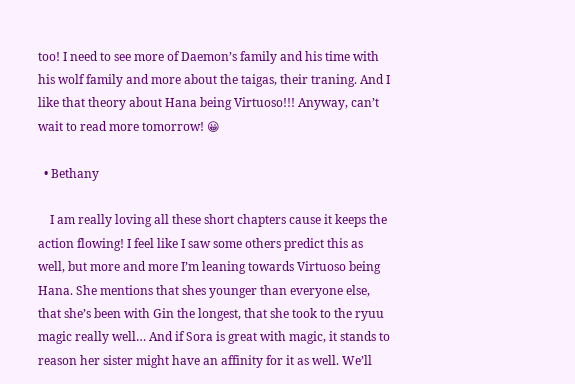too! I need to see more of Daemon’s family and his time with his wolf family and more about the taigas, their traning. And I like that theory about Hana being Virtuoso!!! Anyway, can’t wait to read more tomorrow! 😀

  • Bethany

    I am really loving all these short chapters cause it keeps the action flowing! I feel like I saw some others predict this as well, but more and more I’m leaning towards Virtuoso being Hana. She mentions that shes younger than everyone else, that she’s been with Gin the longest, that she took to the ryuu magic really well… And if Sora is great with magic, it stands to reason her sister might have an affinity for it as well. We’ll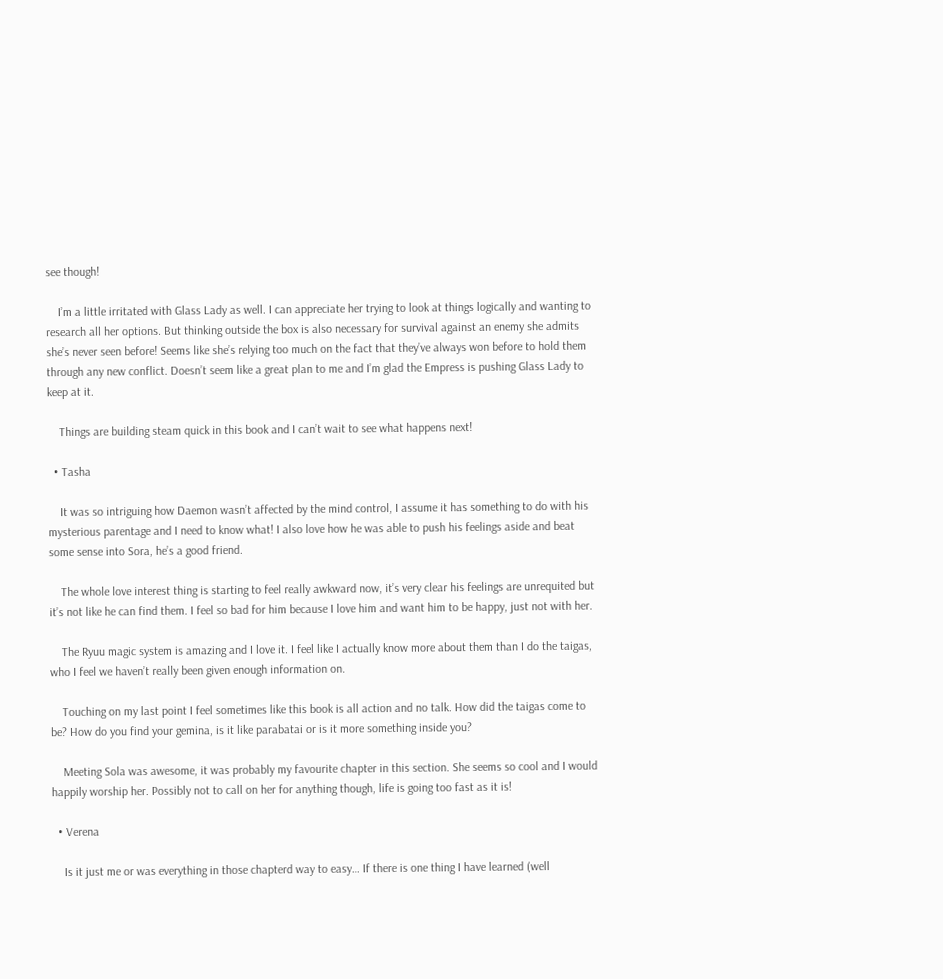see though!

    I’m a little irritated with Glass Lady as well. I can appreciate her trying to look at things logically and wanting to research all her options. But thinking outside the box is also necessary for survival against an enemy she admits she’s never seen before! Seems like she’s relying too much on the fact that they’ve always won before to hold them through any new conflict. Doesn’t seem like a great plan to me and I’m glad the Empress is pushing Glass Lady to keep at it.

    Things are building steam quick in this book and I can’t wait to see what happens next!

  • Tasha

    It was so intriguing how Daemon wasn’t affected by the mind control, I assume it has something to do with his mysterious parentage and I need to know what! I also love how he was able to push his feelings aside and beat some sense into Sora, he’s a good friend.

    The whole love interest thing is starting to feel really awkward now, it’s very clear his feelings are unrequited but it’s not like he can find them. I feel so bad for him because I love him and want him to be happy, just not with her.

    The Ryuu magic system is amazing and I love it. I feel like I actually know more about them than I do the taigas, who I feel we haven’t really been given enough information on.

    Touching on my last point I feel sometimes like this book is all action and no talk. How did the taigas come to be? How do you find your gemina, is it like parabatai or is it more something inside you?

    Meeting Sola was awesome, it was probably my favourite chapter in this section. She seems so cool and I would happily worship her. Possibly not to call on her for anything though, life is going too fast as it is!

  • Verena

    Is it just me or was everything in those chapterd way to easy… If there is one thing I have learned (well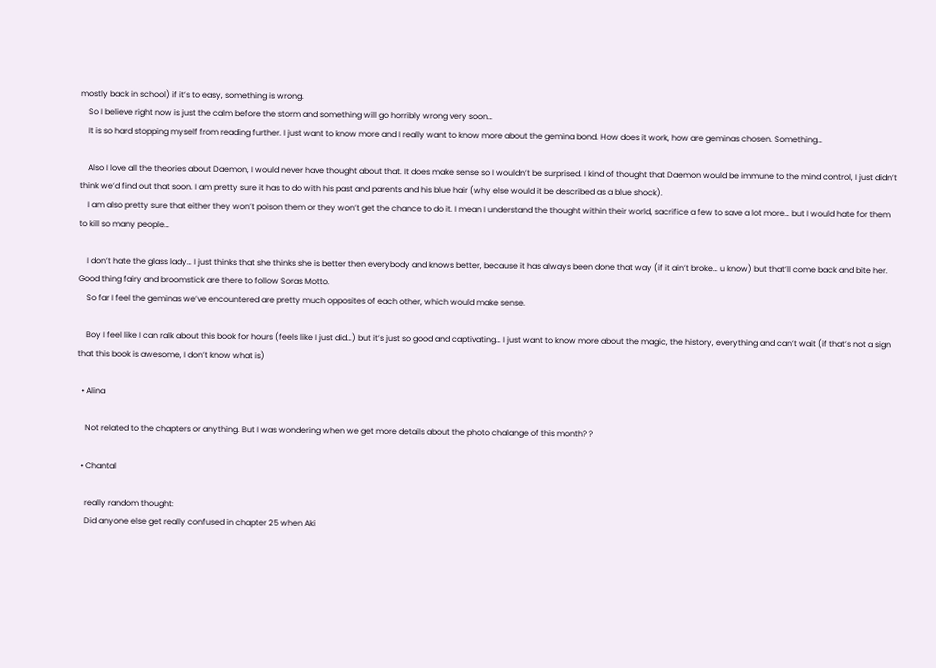mostly back in school) if it’s to easy, something is wrong.
    So I believe right now is just the calm before the storm and something will go horribly wrong very soon…
    It is so hard stopping myself from reading further. I just want to know more and I really want to know more about the gemina bond. How does it work, how are geminas chosen. Something…

    Also I love all the theories about Daemon, I would never have thought about that. It does make sense so I wouldn’t be surprised. I kind of thought that Daemon would be immune to the mind control, I just didn’t think we’d find out that soon. I am pretty sure it has to do with his past and parents and his blue hair (why else would it be described as a blue shock).
    I am also pretty sure that either they won’t poison them or they won’t get the chance to do it. I mean I understand the thought within their world, sacrifice a few to save a lot more… but I would hate for them to kill so many people…

    I don’t hate the glass lady… I just thinks that she thinks she is better then everybody and knows better, because it has always been done that way (if it ain’t broke… u know) but that’ll come back and bite her. Good thing fairy and broomstick are there to follow Soras Motto.
    So far I feel the geminas we’ve encountered are pretty much opposites of each other, which would make sense.

    Boy I feel like I can ralk about this book for hours (feels like I just did…) but it’s just so good and captivating… I just want to know more about the magic, the history, everything and can’t wait (if that’s not a sign that this book is awesome, I don’t know what is)

  • Alina

    Not related to the chapters or anything. But I was wondering when we get more details about the photo chalange of this month? ?

  • Chantal

    really random thought:
    Did anyone else get really confused in chapter 25 when Aki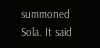summoned Sola. It said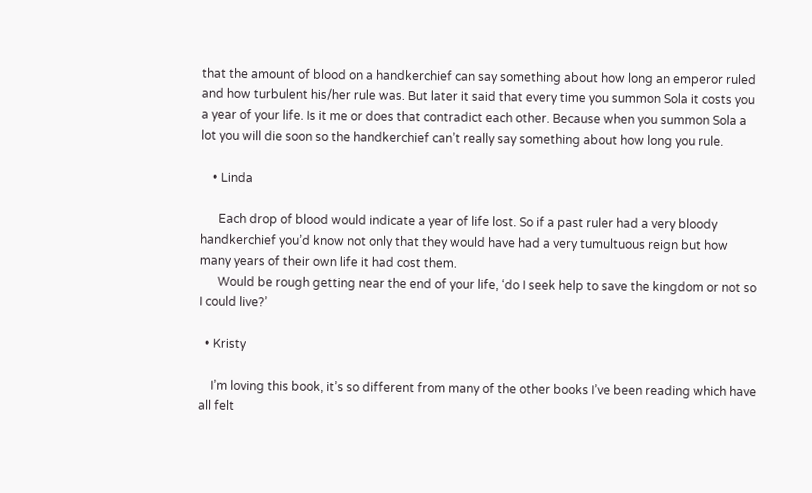that the amount of blood on a handkerchief can say something about how long an emperor ruled and how turbulent his/her rule was. But later it said that every time you summon Sola it costs you a year of your life. Is it me or does that contradict each other. Because when you summon Sola a lot you will die soon so the handkerchief can’t really say something about how long you rule.

    • Linda

      Each drop of blood would indicate a year of life lost. So if a past ruler had a very bloody handkerchief you’d know not only that they would have had a very tumultuous reign but how many years of their own life it had cost them.
      Would be rough getting near the end of your life, ‘do I seek help to save the kingdom or not so I could live?’

  • Kristy

    I’m loving this book, it’s so different from many of the other books I’ve been reading which have all felt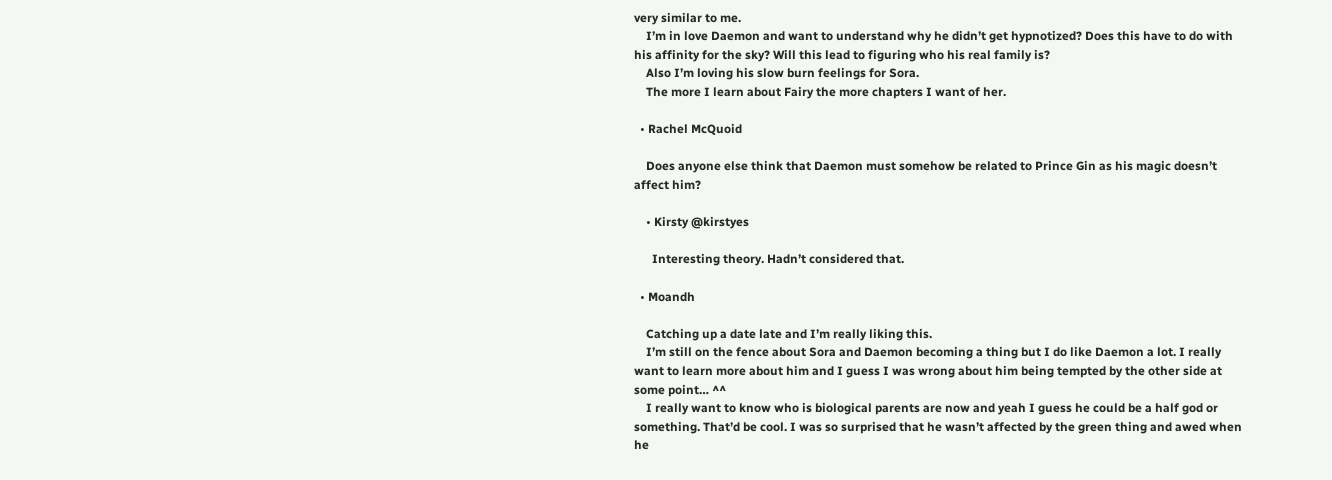very similar to me.
    I’m in love Daemon and want to understand why he didn’t get hypnotized? Does this have to do with his affinity for the sky? Will this lead to figuring who his real family is?
    Also I’m loving his slow burn feelings for Sora.
    The more I learn about Fairy the more chapters I want of her.

  • Rachel McQuoid

    Does anyone else think that Daemon must somehow be related to Prince Gin as his magic doesn’t affect him?

    • Kirsty @kirstyes

      Interesting theory. Hadn’t considered that.

  • Moandh

    Catching up a date late and I’m really liking this.
    I’m still on the fence about Sora and Daemon becoming a thing but I do like Daemon a lot. I really want to learn more about him and I guess I was wrong about him being tempted by the other side at some point… ^^
    I really want to know who is biological parents are now and yeah I guess he could be a half god or something. That’d be cool. I was so surprised that he wasn’t affected by the green thing and awed when he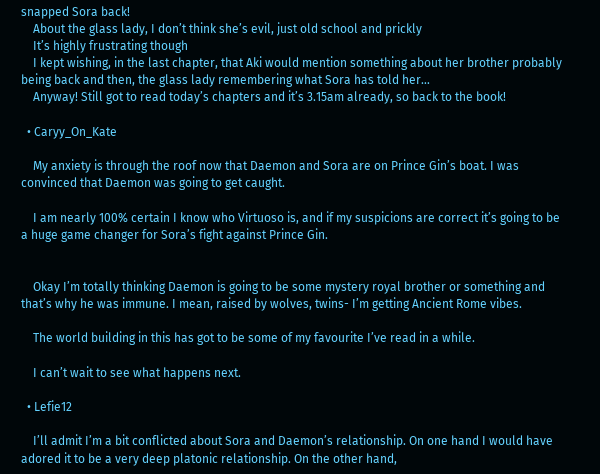snapped Sora back!
    About the glass lady, I don’t think she’s evil, just old school and prickly
    It’s highly frustrating though
    I kept wishing, in the last chapter, that Aki would mention something about her brother probably being back and then, the glass lady remembering what Sora has told her…
    Anyway! Still got to read today’s chapters and it’s 3.15am already, so back to the book!

  • Caryy_On_Kate

    My anxiety is through the roof now that Daemon and Sora are on Prince Gin’s boat. I was convinced that Daemon was going to get caught.

    I am nearly 100% certain I know who Virtuoso is, and if my suspicions are correct it’s going to be a huge game changer for Sora’s fight against Prince Gin.


    Okay I’m totally thinking Daemon is going to be some mystery royal brother or something and that’s why he was immune. I mean, raised by wolves, twins- I’m getting Ancient Rome vibes.

    The world building in this has got to be some of my favourite I’ve read in a while.

    I can’t wait to see what happens next.

  • Lefie12

    I’ll admit I’m a bit conflicted about Sora and Daemon’s relationship. On one hand I would have adored it to be a very deep platonic relationship. On the other hand,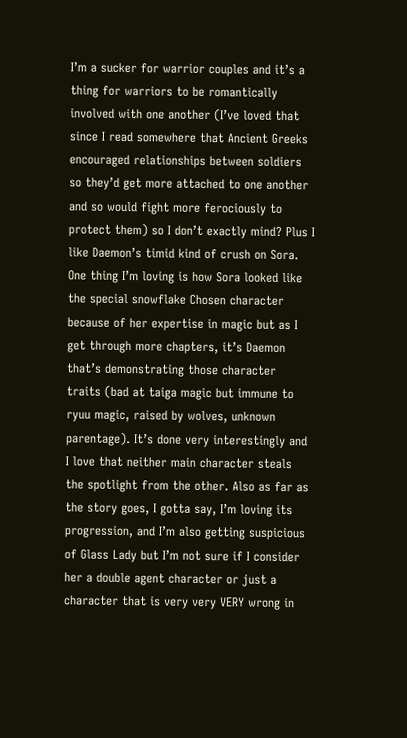I’m a sucker for warrior couples and it’s a thing for warriors to be romantically involved with one another (I’ve loved that since I read somewhere that Ancient Greeks encouraged relationships between soldiers so they’d get more attached to one another and so would fight more ferociously to protect them) so I don’t exactly mind? Plus I like Daemon’s timid kind of crush on Sora. One thing I’m loving is how Sora looked like the special snowflake Chosen character because of her expertise in magic but as I get through more chapters, it’s Daemon that’s demonstrating those character traits (bad at taiga magic but immune to ryuu magic, raised by wolves, unknown parentage). It’s done very interestingly and I love that neither main character steals the spotlight from the other. Also as far as the story goes, I gotta say, I’m loving its progression, and I’m also getting suspicious of Glass Lady but I’m not sure if I consider her a double agent character or just a character that is very very VERY wrong in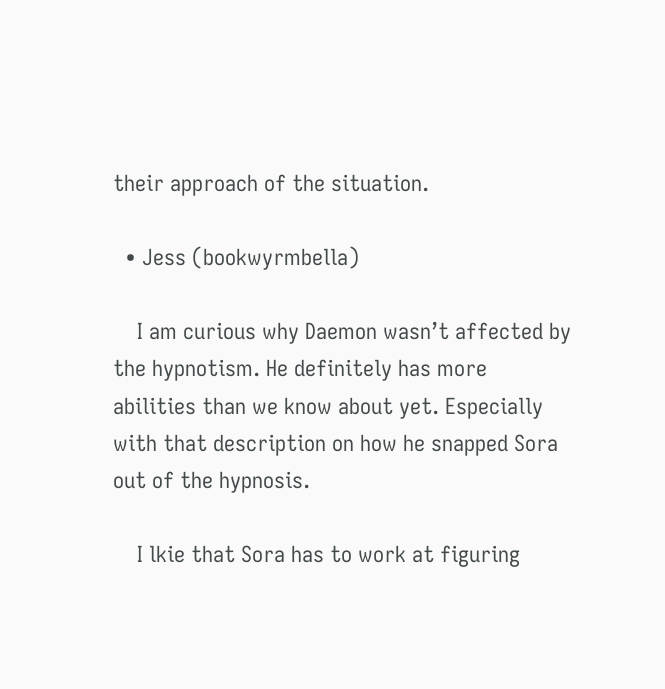their approach of the situation.

  • Jess (bookwyrmbella)

    I am curious why Daemon wasn’t affected by the hypnotism. He definitely has more abilities than we know about yet. Especially with that description on how he snapped Sora out of the hypnosis.

    I lkie that Sora has to work at figuring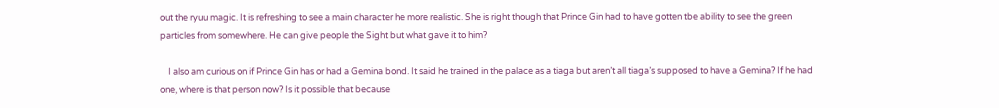out the ryuu magic. It is refreshing to see a main character he more realistic. She is right though that Prince Gin had to have gotten tbe ability to see the green particles from somewhere. He can give people the Sight but what gave it to him?

    I also am curious on if Prince Gin has or had a Gemina bond. It said he trained in the palace as a tiaga but aren’t all tiaga’s supposed to have a Gemina? If he had one, where is that person now? Is it possible that because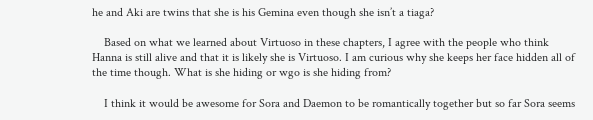he and Aki are twins that she is his Gemina even though she isn’t a tiaga?

    Based on what we learned about Virtuoso in these chapters, I agree with the people who think Hanna is still alive and that it is likely she is Virtuoso. I am curious why she keeps her face hidden all of the time though. What is she hiding or wgo is she hiding from?

    I think it would be awesome for Sora and Daemon to be romantically together but so far Sora seems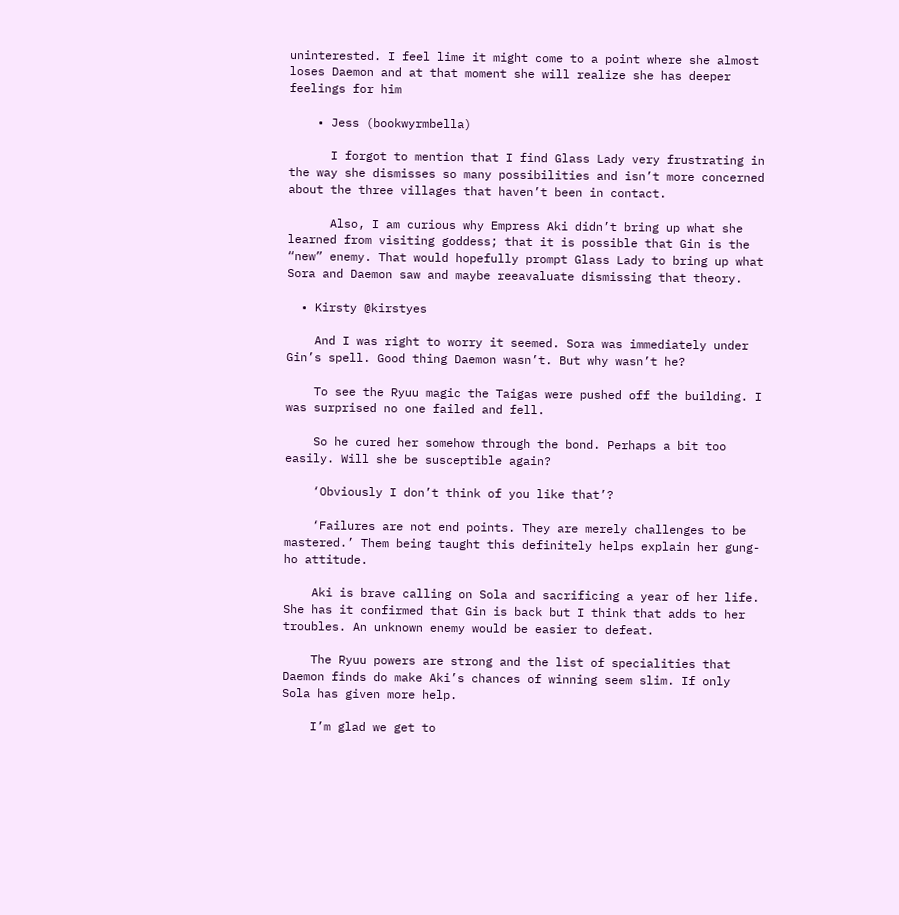uninterested. I feel lime it might come to a point where she almost loses Daemon and at that moment she will realize she has deeper feelings for him

    • Jess (bookwyrmbella)

      I forgot to mention that I find Glass Lady very frustrating in the way she dismisses so many possibilities and isn’t more concerned about the three villages that haven’t been in contact.

      Also, I am curious why Empress Aki didn’t bring up what she learned from visiting goddess; that it is possible that Gin is the “new” enemy. That would hopefully prompt Glass Lady to bring up what Sora and Daemon saw and maybe reeavaluate dismissing that theory.

  • Kirsty @kirstyes

    And I was right to worry it seemed. Sora was immediately under Gin’s spell. Good thing Daemon wasn’t. But why wasn’t he?

    To see the Ryuu magic the Taigas were pushed off the building. I was surprised no one failed and fell.

    So he cured her somehow through the bond. Perhaps a bit too easily. Will she be susceptible again?

    ‘Obviously I don’t think of you like that’?

    ‘Failures are not end points. They are merely challenges to be mastered.’ Them being taught this definitely helps explain her gung-ho attitude.

    Aki is brave calling on Sola and sacrificing a year of her life. She has it confirmed that Gin is back but I think that adds to her troubles. An unknown enemy would be easier to defeat.

    The Ryuu powers are strong and the list of specialities that Daemon finds do make Aki’s chances of winning seem slim. If only Sola has given more help.

    I’m glad we get to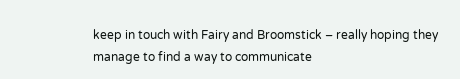keep in touch with Fairy and Broomstick – really hoping they manage to find a way to communicate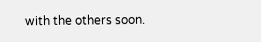with the others soon.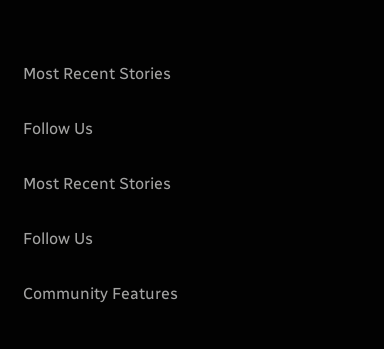Most Recent Stories

Follow Us

Most Recent Stories

Follow Us

Community Features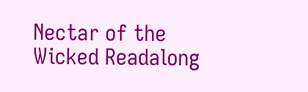Nectar of the Wicked Readalong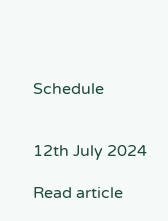Schedule


12th July 2024

Read article